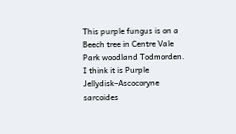This purple fungus is on a Beech tree in Centre Vale Park woodland Todmorden. I think it is Purple Jellydisk–Ascocoryne sarcoides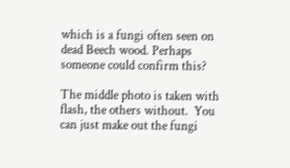which is a fungi often seen on dead Beech wood. Perhaps someone could confirm this?

The middle photo is taken with flash, the others without.  You can just make out the fungi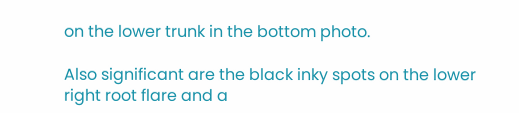on the lower trunk in the bottom photo.

Also significant are the black inky spots on the lower right root flare and a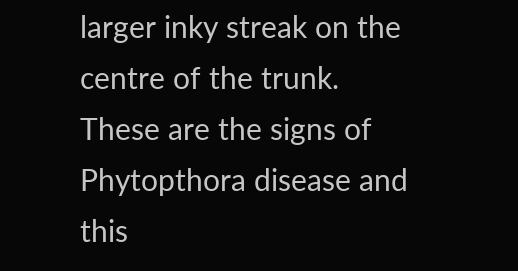larger inky streak on the centre of the trunk. These are the signs of Phytopthora disease and this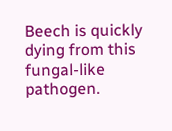Beech is quickly dying from this fungal-like pathogen.